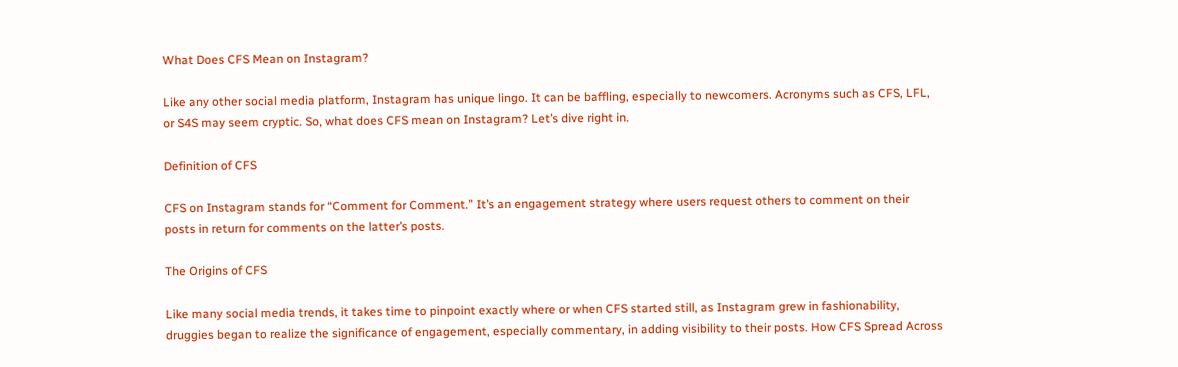What Does CFS Mean on Instagram?

Like any other social media platform, Instagram has unique lingo. It can be baffling, especially to newcomers. Acronyms such as CFS, LFL, or S4S may seem cryptic. So, what does CFS mean on Instagram? Let’s dive right in.

Definition of CFS

CFS on Instagram stands for “Comment for Comment.” It’s an engagement strategy where users request others to comment on their posts in return for comments on the latter’s posts.

The Origins of CFS

Like many social media trends, it takes time to pinpoint exactly where or when CFS started still, as Instagram grew in fashionability, druggies began to realize the significance of engagement, especially commentary, in adding visibility to their posts. How CFS Spread Across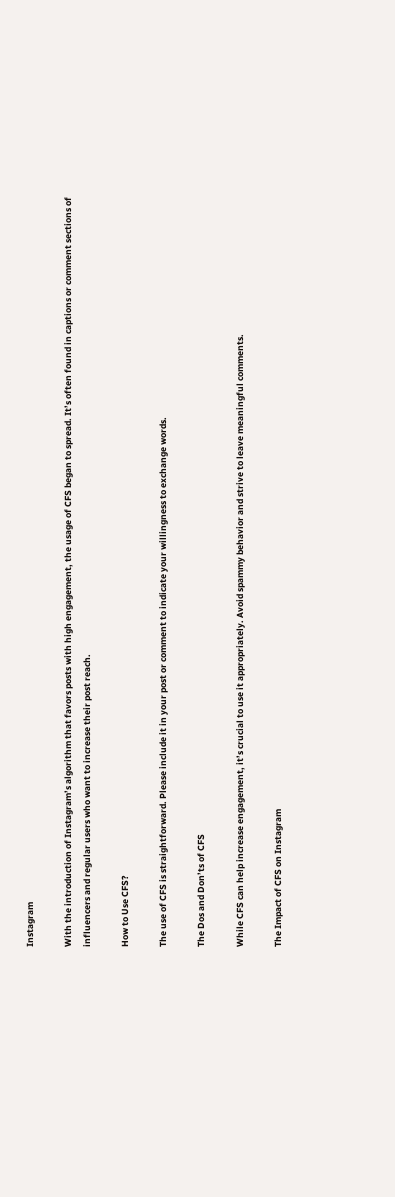Instagram

With the introduction of Instagram’s algorithm that favors posts with high engagement, the usage of CFS began to spread. It’s often found in captions or comment sections of influencers and regular users who want to increase their post reach.

How to Use CFS?

The use of CFS is straightforward. Please include it in your post or comment to indicate your willingness to exchange words.

The Dos and Don’ts of CFS

While CFS can help increase engagement, it’s crucial to use it appropriately. Avoid spammy behavior and strive to leave meaningful comments.

The Impact of CFS on Instagram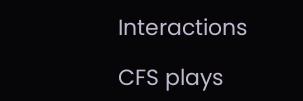Interactions

CFS plays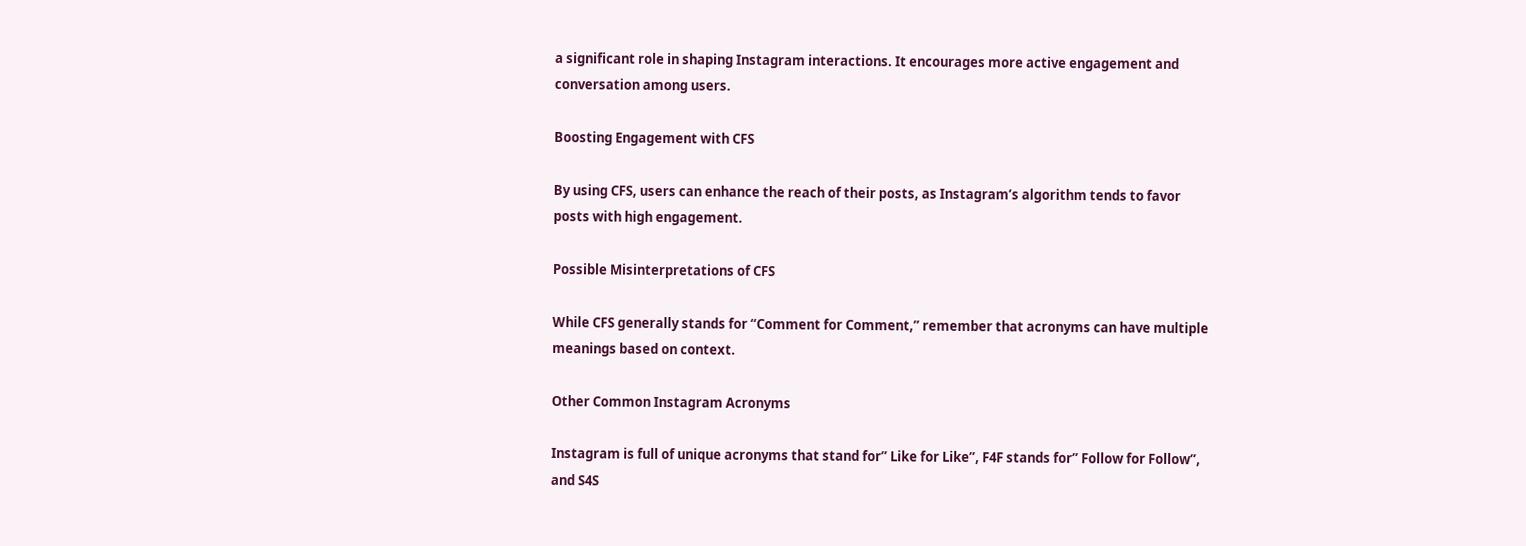a significant role in shaping Instagram interactions. It encourages more active engagement and conversation among users.

Boosting Engagement with CFS

By using CFS, users can enhance the reach of their posts, as Instagram’s algorithm tends to favor posts with high engagement.

Possible Misinterpretations of CFS

While CFS generally stands for “Comment for Comment,” remember that acronyms can have multiple meanings based on context.

Other Common Instagram Acronyms

Instagram is full of unique acronyms that stand for” Like for Like”, F4F stands for” Follow for Follow”, and S4S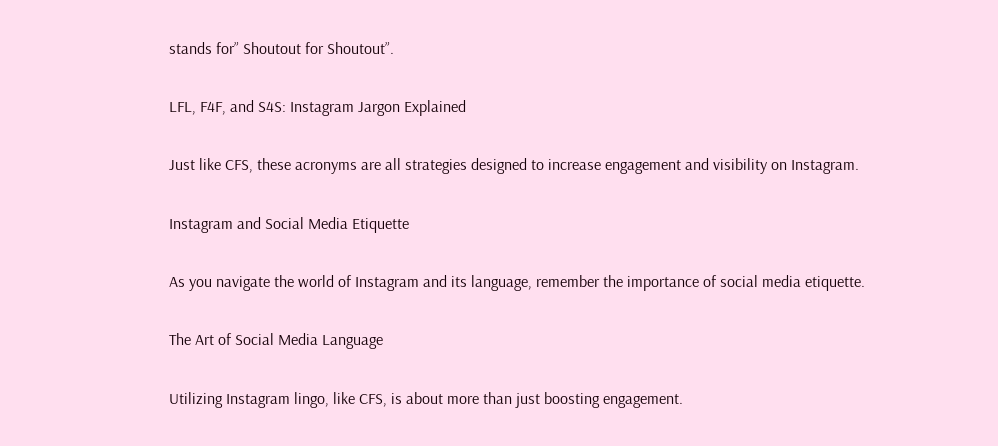stands for” Shoutout for Shoutout”.

LFL, F4F, and S4S: Instagram Jargon Explained

Just like CFS, these acronyms are all strategies designed to increase engagement and visibility on Instagram.

Instagram and Social Media Etiquette

As you navigate the world of Instagram and its language, remember the importance of social media etiquette.

The Art of Social Media Language

Utilizing Instagram lingo, like CFS, is about more than just boosting engagement.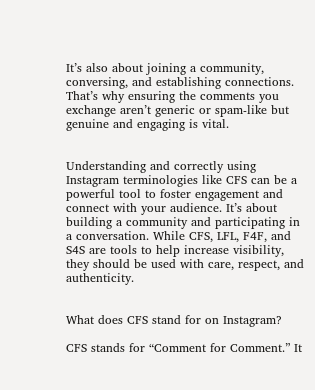It’s also about joining a community, conversing, and establishing connections. That’s why ensuring the comments you exchange aren’t generic or spam-like but genuine and engaging is vital.


Understanding and correctly using Instagram terminologies like CFS can be a powerful tool to foster engagement and connect with your audience. It’s about building a community and participating in a conversation. While CFS, LFL, F4F, and S4S are tools to help increase visibility, they should be used with care, respect, and authenticity.


What does CFS stand for on Instagram?

CFS stands for “Comment for Comment.” It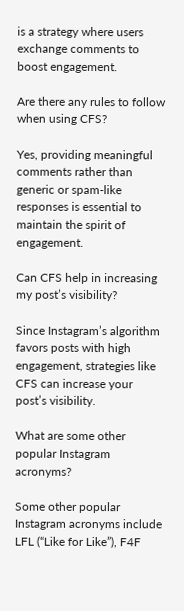is a strategy where users exchange comments to boost engagement.

Are there any rules to follow when using CFS?

Yes, providing meaningful comments rather than generic or spam-like responses is essential to maintain the spirit of engagement.

Can CFS help in increasing my post’s visibility?

Since Instagram’s algorithm favors posts with high engagement, strategies like CFS can increase your post’s visibility.

What are some other popular Instagram acronyms?

Some other popular Instagram acronyms include LFL (“Like for Like”), F4F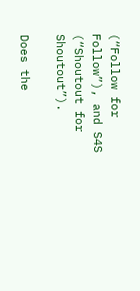(“Follow for Follow”), and S4S (“Shoutout for Shoutout”).

Does the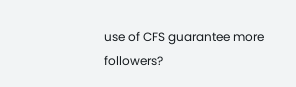use of CFS guarantee more followers?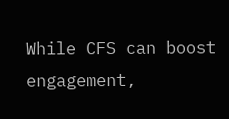While CFS can boost engagement,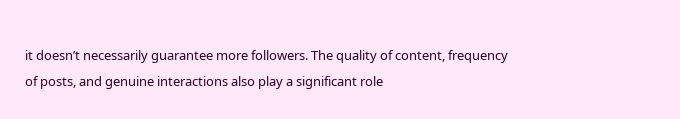it doesn’t necessarily guarantee more followers. The quality of content, frequency of posts, and genuine interactions also play a significant role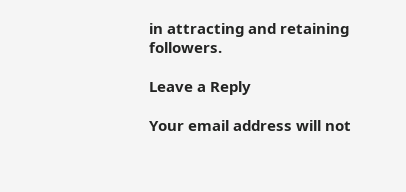in attracting and retaining followers.

Leave a Reply

Your email address will not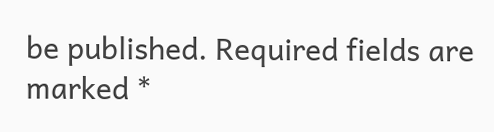be published. Required fields are marked *